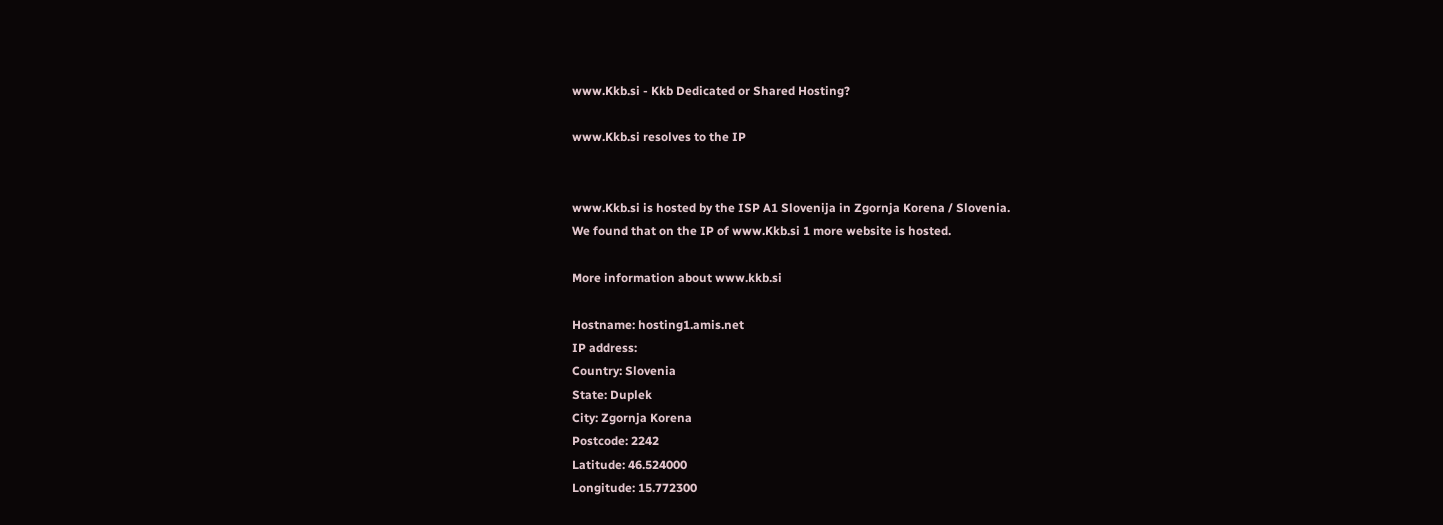www.Kkb.si - Kkb Dedicated or Shared Hosting?

www.Kkb.si resolves to the IP


www.Kkb.si is hosted by the ISP A1 Slovenija in Zgornja Korena / Slovenia.
We found that on the IP of www.Kkb.si 1 more website is hosted.

More information about www.kkb.si

Hostname: hosting1.amis.net
IP address:
Country: Slovenia
State: Duplek
City: Zgornja Korena
Postcode: 2242
Latitude: 46.524000
Longitude: 15.772300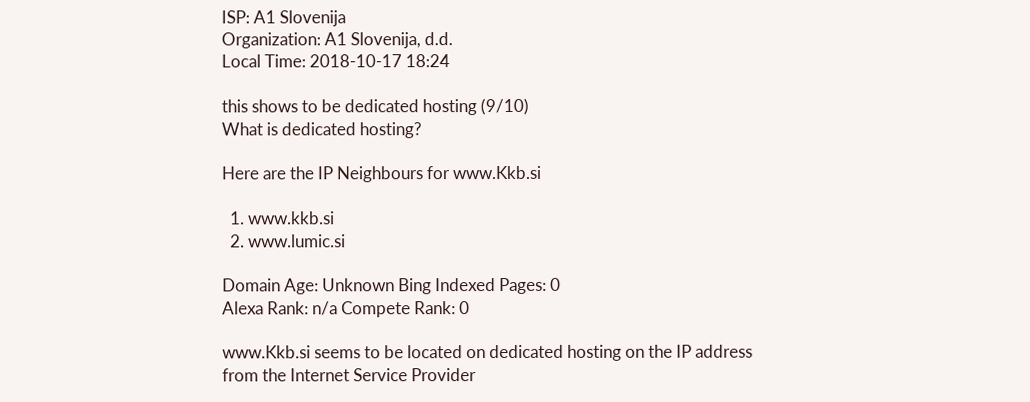ISP: A1 Slovenija
Organization: A1 Slovenija, d.d.
Local Time: 2018-10-17 18:24

this shows to be dedicated hosting (9/10)
What is dedicated hosting?

Here are the IP Neighbours for www.Kkb.si

  1. www.kkb.si
  2. www.lumic.si

Domain Age: Unknown Bing Indexed Pages: 0
Alexa Rank: n/a Compete Rank: 0

www.Kkb.si seems to be located on dedicated hosting on the IP address from the Internet Service Provider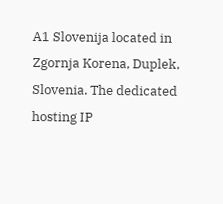A1 Slovenija located in Zgornja Korena, Duplek, Slovenia. The dedicated hosting IP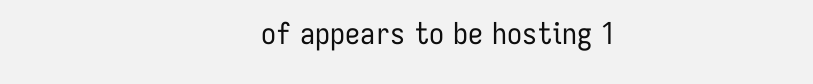of appears to be hosting 1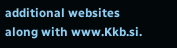additional websites along with www.Kkb.si.